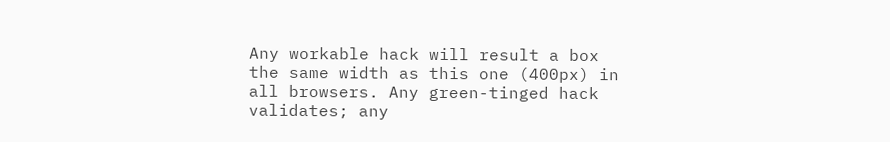Any workable hack will result a box the same width as this one (400px) in all browsers. Any green-tinged hack validates; any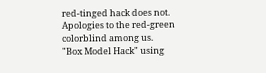red-tinged hack does not. Apologies to the red-green colorblind among us.
"Box Model Hack" using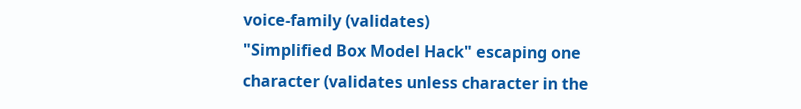voice-family (validates)
"Simplified Box Model Hack" escaping one character (validates unless character in the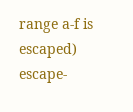range a-f is escaped)
escape-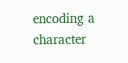encoding a character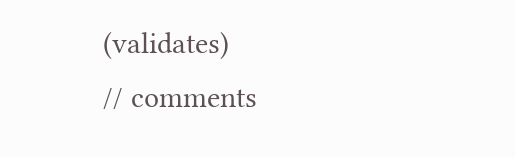(validates)
// comments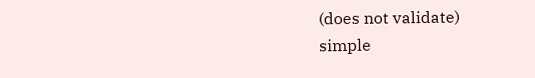(does not validate)
simple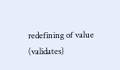redefining of value (validates)